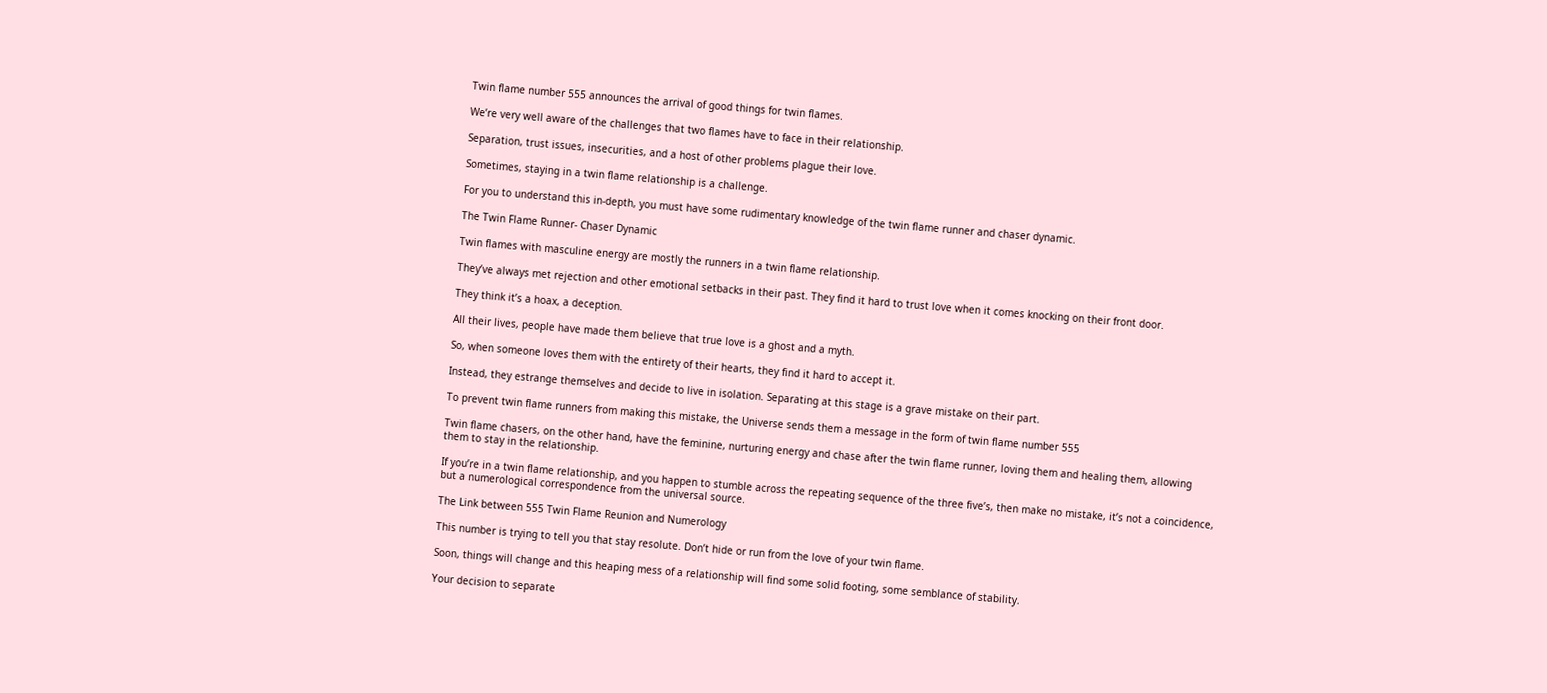Twin flame number 555 announces the arrival of good things for twin flames.

We’re very well aware of the challenges that two flames have to face in their relationship.

Separation, trust issues, insecurities, and a host of other problems plague their love.

Sometimes, staying in a twin flame relationship is a challenge.

For you to understand this in-depth, you must have some rudimentary knowledge of the twin flame runner and chaser dynamic.

The Twin Flame Runner- Chaser Dynamic

Twin flames with masculine energy are mostly the runners in a twin flame relationship.

They’ve always met rejection and other emotional setbacks in their past. They find it hard to trust love when it comes knocking on their front door.

They think it’s a hoax, a deception.

All their lives, people have made them believe that true love is a ghost and a myth.

So, when someone loves them with the entirety of their hearts, they find it hard to accept it.

Instead, they estrange themselves and decide to live in isolation. Separating at this stage is a grave mistake on their part.

To prevent twin flame runners from making this mistake, the Universe sends them a message in the form of twin flame number 555

Twin flame chasers, on the other hand, have the feminine, nurturing energy and chase after the twin flame runner, loving them and healing them, allowing them to stay in the relationship.

If you’re in a twin flame relationship, and you happen to stumble across the repeating sequence of the three five’s, then make no mistake, it’s not a coincidence, but a numerological correspondence from the universal source.

The Link between 555 Twin Flame Reunion and Numerology

This number is trying to tell you that stay resolute. Don’t hide or run from the love of your twin flame.

Soon, things will change and this heaping mess of a relationship will find some solid footing, some semblance of stability.

Your decision to separate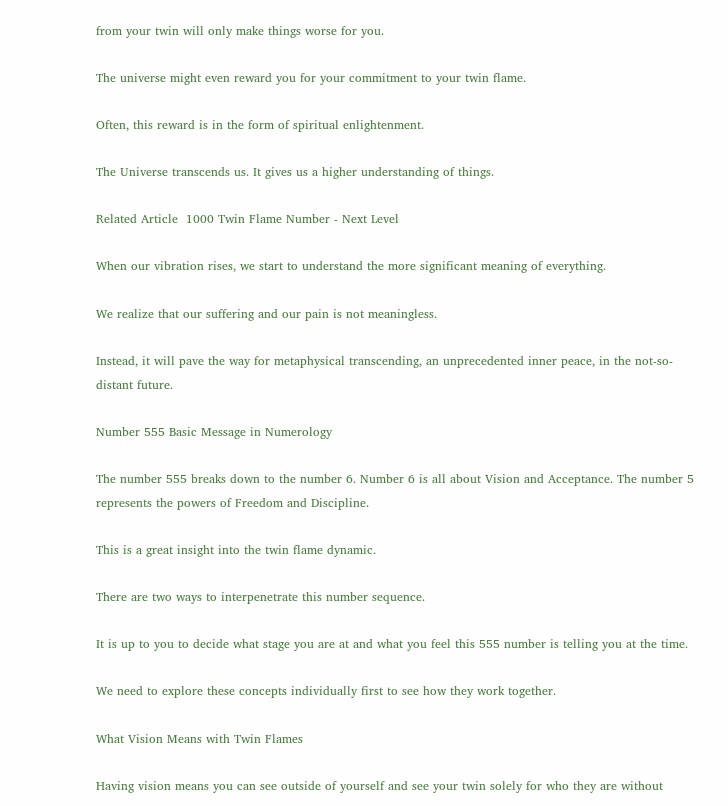from your twin will only make things worse for you.

The universe might even reward you for your commitment to your twin flame.

Often, this reward is in the form of spiritual enlightenment.

The Universe transcends us. It gives us a higher understanding of things.

Related Article  1000 Twin Flame Number - Next Level

When our vibration rises, we start to understand the more significant meaning of everything.

We realize that our suffering and our pain is not meaningless.

Instead, it will pave the way for metaphysical transcending, an unprecedented inner peace, in the not-so-distant future.

Number 555 Basic Message in Numerology

The number 555 breaks down to the number 6. Number 6 is all about Vision and Acceptance. The number 5 represents the powers of Freedom and Discipline.

This is a great insight into the twin flame dynamic.

There are two ways to interpenetrate this number sequence.

It is up to you to decide what stage you are at and what you feel this 555 number is telling you at the time.

We need to explore these concepts individually first to see how they work together.

What Vision Means with Twin Flames

Having vision means you can see outside of yourself and see your twin solely for who they are without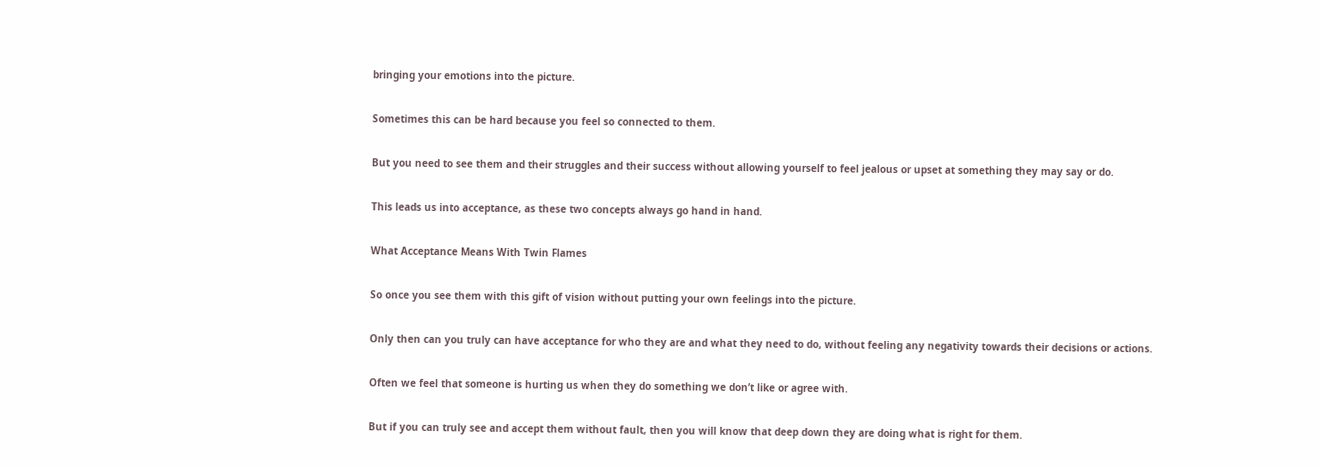bringing your emotions into the picture.

Sometimes this can be hard because you feel so connected to them.

But you need to see them and their struggles and their success without allowing yourself to feel jealous or upset at something they may say or do.

This leads us into acceptance, as these two concepts always go hand in hand.

What Acceptance Means With Twin Flames

So once you see them with this gift of vision without putting your own feelings into the picture.

Only then can you truly can have acceptance for who they are and what they need to do, without feeling any negativity towards their decisions or actions.

Often we feel that someone is hurting us when they do something we don’t like or agree with.

But if you can truly see and accept them without fault, then you will know that deep down they are doing what is right for them.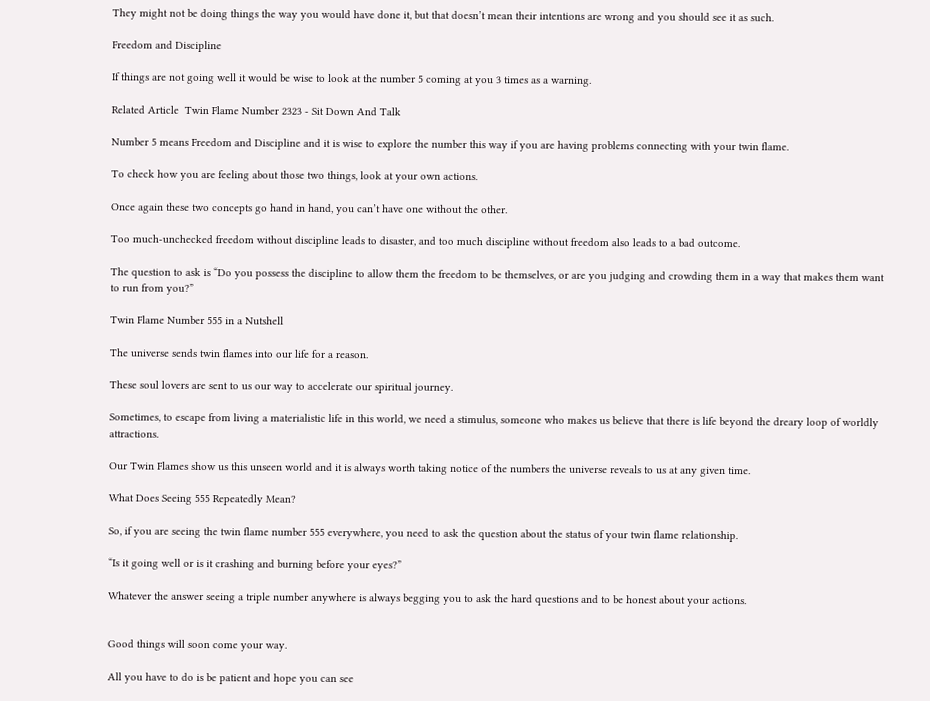They might not be doing things the way you would have done it, but that doesn’t mean their intentions are wrong and you should see it as such.

Freedom and Discipline

If things are not going well it would be wise to look at the number 5 coming at you 3 times as a warning.

Related Article  Twin Flame Number 2323 - Sit Down And Talk

Number 5 means Freedom and Discipline and it is wise to explore the number this way if you are having problems connecting with your twin flame.

To check how you are feeling about those two things, look at your own actions.

Once again these two concepts go hand in hand, you can’t have one without the other.

Too much-unchecked freedom without discipline leads to disaster, and too much discipline without freedom also leads to a bad outcome.

The question to ask is “Do you possess the discipline to allow them the freedom to be themselves, or are you judging and crowding them in a way that makes them want to run from you?”

Twin Flame Number 555 in a Nutshell

The universe sends twin flames into our life for a reason.

These soul lovers are sent to us our way to accelerate our spiritual journey.

Sometimes, to escape from living a materialistic life in this world, we need a stimulus, someone who makes us believe that there is life beyond the dreary loop of worldly attractions.

Our Twin Flames show us this unseen world and it is always worth taking notice of the numbers the universe reveals to us at any given time.

What Does Seeing 555 Repeatedly Mean?

So, if you are seeing the twin flame number 555 everywhere, you need to ask the question about the status of your twin flame relationship.

“Is it going well or is it crashing and burning before your eyes?”

Whatever the answer seeing a triple number anywhere is always begging you to ask the hard questions and to be honest about your actions.


Good things will soon come your way.

All you have to do is be patient and hope you can see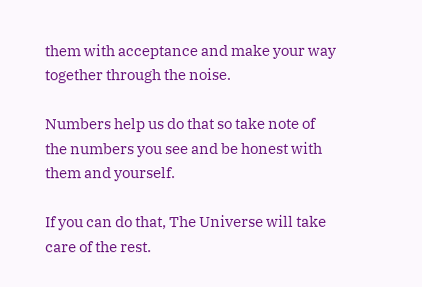them with acceptance and make your way together through the noise.

Numbers help us do that so take note of the numbers you see and be honest with them and yourself.

If you can do that, The Universe will take care of the rest.